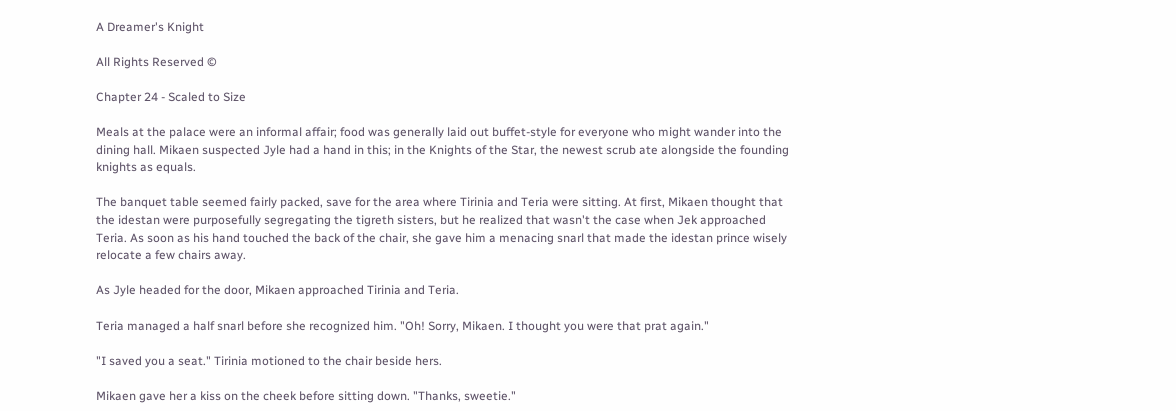A Dreamer's Knight

All Rights Reserved ©

Chapter 24 - Scaled to Size

Meals at the palace were an informal affair; food was generally laid out buffet-style for everyone who might wander into the dining hall. Mikaen suspected Jyle had a hand in this; in the Knights of the Star, the newest scrub ate alongside the founding knights as equals.

The banquet table seemed fairly packed, save for the area where Tirinia and Teria were sitting. At first, Mikaen thought that the idestan were purposefully segregating the tigreth sisters, but he realized that wasn't the case when Jek approached Teria. As soon as his hand touched the back of the chair, she gave him a menacing snarl that made the idestan prince wisely relocate a few chairs away.

As Jyle headed for the door, Mikaen approached Tirinia and Teria.

Teria managed a half snarl before she recognized him. "Oh! Sorry, Mikaen. I thought you were that prat again."

"I saved you a seat." Tirinia motioned to the chair beside hers.

Mikaen gave her a kiss on the cheek before sitting down. "Thanks, sweetie."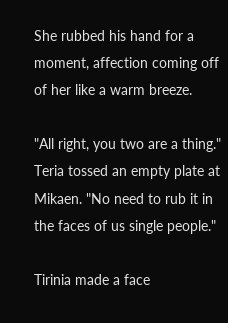She rubbed his hand for a moment, affection coming off of her like a warm breeze.

"All right, you two are a thing." Teria tossed an empty plate at Mikaen. "No need to rub it in the faces of us single people."

Tirinia made a face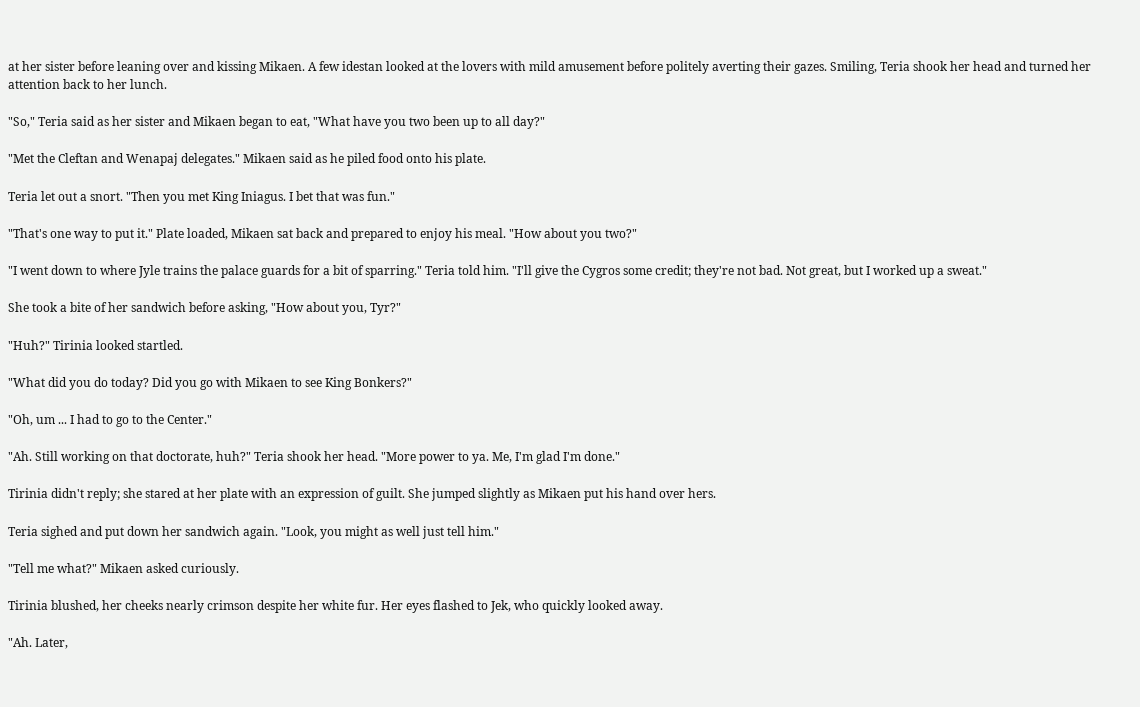at her sister before leaning over and kissing Mikaen. A few idestan looked at the lovers with mild amusement before politely averting their gazes. Smiling, Teria shook her head and turned her attention back to her lunch.

"So," Teria said as her sister and Mikaen began to eat, "What have you two been up to all day?"

"Met the Cleftan and Wenapaj delegates." Mikaen said as he piled food onto his plate.

Teria let out a snort. "Then you met King Iniagus. I bet that was fun."

"That's one way to put it." Plate loaded, Mikaen sat back and prepared to enjoy his meal. "How about you two?"

"I went down to where Jyle trains the palace guards for a bit of sparring." Teria told him. "I'll give the Cygros some credit; they're not bad. Not great, but I worked up a sweat."

She took a bite of her sandwich before asking, "How about you, Tyr?"

"Huh?" Tirinia looked startled.

"What did you do today? Did you go with Mikaen to see King Bonkers?"

"Oh, um ... I had to go to the Center."

"Ah. Still working on that doctorate, huh?" Teria shook her head. "More power to ya. Me, I'm glad I'm done."

Tirinia didn't reply; she stared at her plate with an expression of guilt. She jumped slightly as Mikaen put his hand over hers.

Teria sighed and put down her sandwich again. "Look, you might as well just tell him."

"Tell me what?" Mikaen asked curiously.

Tirinia blushed, her cheeks nearly crimson despite her white fur. Her eyes flashed to Jek, who quickly looked away.

"Ah. Later,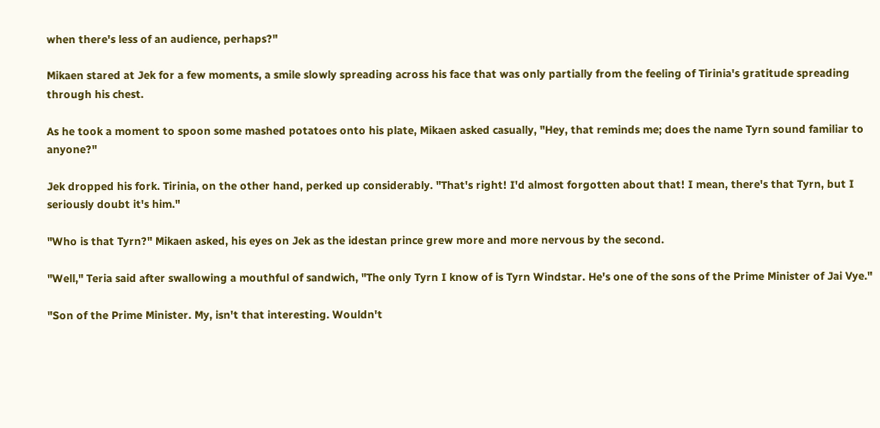when there's less of an audience, perhaps?"

Mikaen stared at Jek for a few moments, a smile slowly spreading across his face that was only partially from the feeling of Tirinia's gratitude spreading through his chest.

As he took a moment to spoon some mashed potatoes onto his plate, Mikaen asked casually, "Hey, that reminds me; does the name Tyrn sound familiar to anyone?"

Jek dropped his fork. Tirinia, on the other hand, perked up considerably. "That's right! I'd almost forgotten about that! I mean, there's that Tyrn, but I seriously doubt it's him."

"Who is that Tyrn?" Mikaen asked, his eyes on Jek as the idestan prince grew more and more nervous by the second.

"Well," Teria said after swallowing a mouthful of sandwich, "The only Tyrn I know of is Tyrn Windstar. He's one of the sons of the Prime Minister of Jai Vye."

"Son of the Prime Minister. My, isn't that interesting. Wouldn't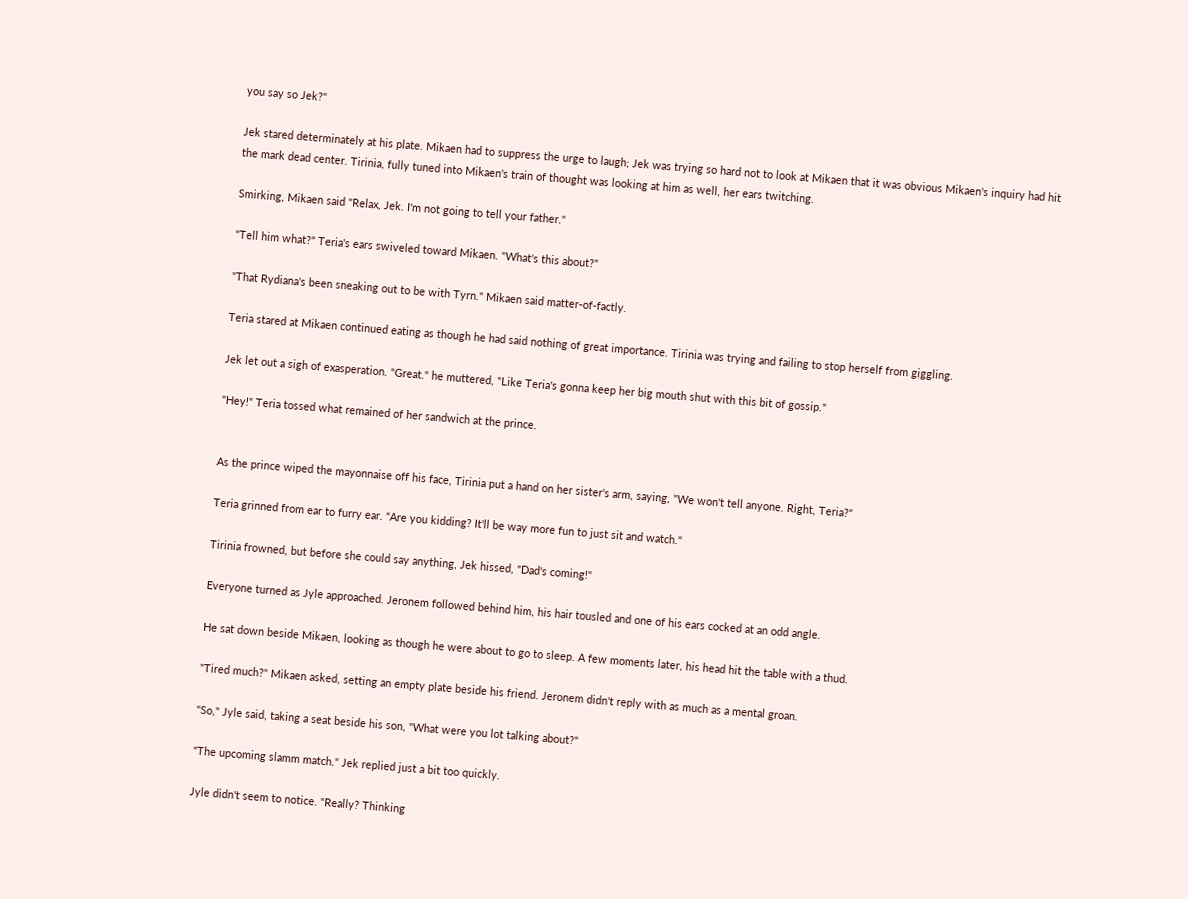you say so Jek?"

Jek stared determinately at his plate. Mikaen had to suppress the urge to laugh; Jek was trying so hard not to look at Mikaen that it was obvious Mikaen's inquiry had hit the mark dead center. Tirinia, fully tuned into Mikaen's train of thought was looking at him as well, her ears twitching.

Smirking, Mikaen said "Relax, Jek. I'm not going to tell your father."

"Tell him what?" Teria's ears swiveled toward Mikaen. "What's this about?"

"That Rydiana's been sneaking out to be with Tyrn." Mikaen said matter-of-factly.

Teria stared at Mikaen continued eating as though he had said nothing of great importance. Tirinia was trying and failing to stop herself from giggling.

Jek let out a sigh of exasperation. "Great." he muttered, "Like Teria's gonna keep her big mouth shut with this bit of gossip."

"Hey!" Teria tossed what remained of her sandwich at the prince.


As the prince wiped the mayonnaise off his face, Tirinia put a hand on her sister's arm, saying, "We won't tell anyone. Right, Teria?"

Teria grinned from ear to furry ear. "Are you kidding? It'll be way more fun to just sit and watch."

Tirinia frowned, but before she could say anything, Jek hissed, "Dad's coming!"

Everyone turned as Jyle approached. Jeronem followed behind him, his hair tousled and one of his ears cocked at an odd angle.

He sat down beside Mikaen, looking as though he were about to go to sleep. A few moments later, his head hit the table with a thud.

"Tired much?" Mikaen asked, setting an empty plate beside his friend. Jeronem didn't reply with as much as a mental groan.

"So," Jyle said, taking a seat beside his son, "What were you lot talking about?"

"The upcoming slamm match." Jek replied just a bit too quickly.

Jyle didn't seem to notice. "Really? Thinking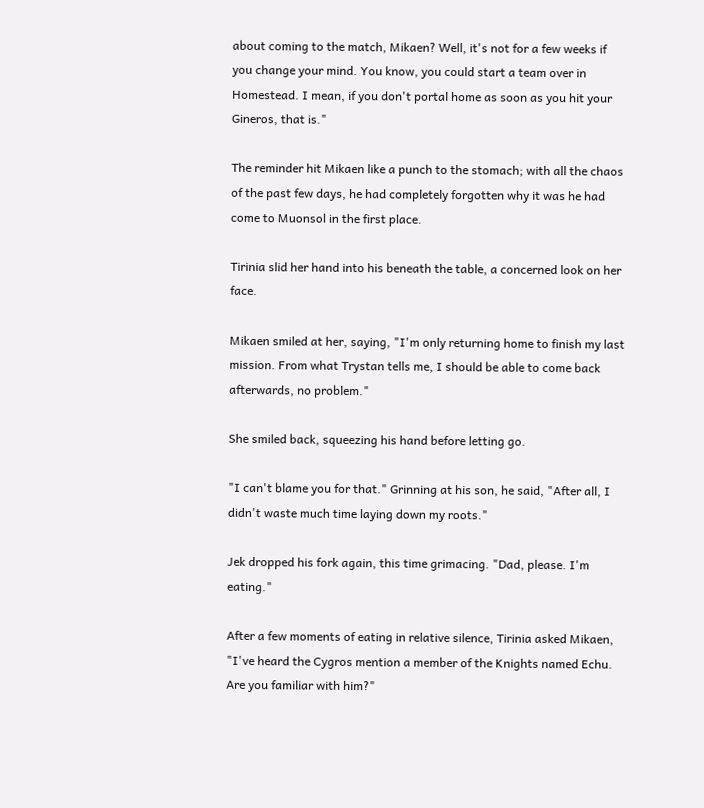about coming to the match, Mikaen? Well, it's not for a few weeks if you change your mind. You know, you could start a team over in Homestead. I mean, if you don't portal home as soon as you hit your Gineros, that is."

The reminder hit Mikaen like a punch to the stomach; with all the chaos of the past few days, he had completely forgotten why it was he had come to Muonsol in the first place.

Tirinia slid her hand into his beneath the table, a concerned look on her face.

Mikaen smiled at her, saying, "I'm only returning home to finish my last mission. From what Trystan tells me, I should be able to come back afterwards, no problem."

She smiled back, squeezing his hand before letting go.

"I can't blame you for that." Grinning at his son, he said, "After all, I didn't waste much time laying down my roots."

Jek dropped his fork again, this time grimacing. "Dad, please. I'm eating."

After a few moments of eating in relative silence, Tirinia asked Mikaen, "I've heard the Cygros mention a member of the Knights named Echu. Are you familiar with him?"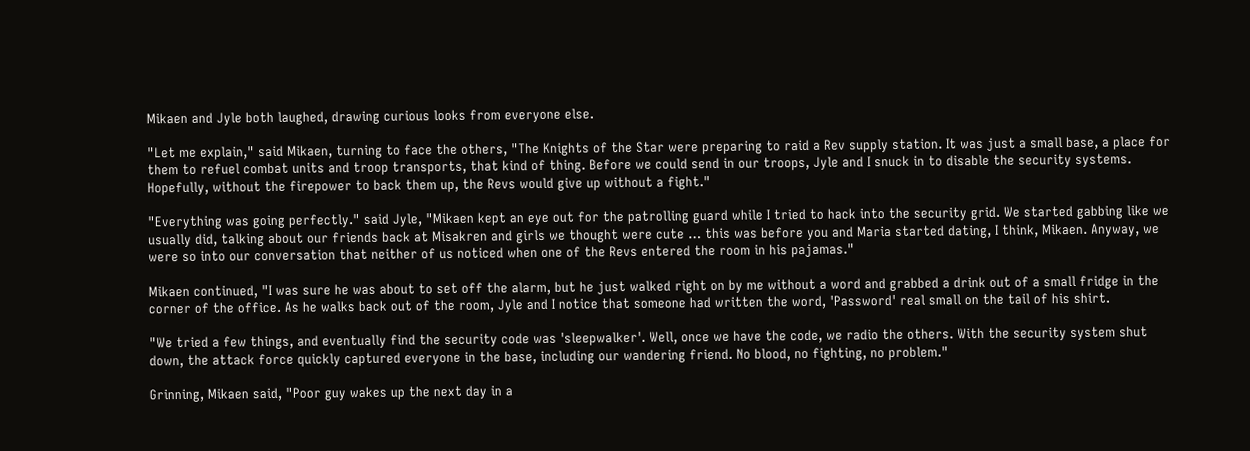Mikaen and Jyle both laughed, drawing curious looks from everyone else.

"Let me explain," said Mikaen, turning to face the others, "The Knights of the Star were preparing to raid a Rev supply station. It was just a small base, a place for them to refuel combat units and troop transports, that kind of thing. Before we could send in our troops, Jyle and I snuck in to disable the security systems. Hopefully, without the firepower to back them up, the Revs would give up without a fight."

"Everything was going perfectly." said Jyle, "Mikaen kept an eye out for the patrolling guard while I tried to hack into the security grid. We started gabbing like we usually did, talking about our friends back at Misakren and girls we thought were cute … this was before you and Maria started dating, I think, Mikaen. Anyway, we were so into our conversation that neither of us noticed when one of the Revs entered the room in his pajamas."

Mikaen continued, "I was sure he was about to set off the alarm, but he just walked right on by me without a word and grabbed a drink out of a small fridge in the corner of the office. As he walks back out of the room, Jyle and I notice that someone had written the word, 'Password' real small on the tail of his shirt.

"We tried a few things, and eventually find the security code was 'sleepwalker'. Well, once we have the code, we radio the others. With the security system shut down, the attack force quickly captured everyone in the base, including our wandering friend. No blood, no fighting, no problem."

Grinning, Mikaen said, "Poor guy wakes up the next day in a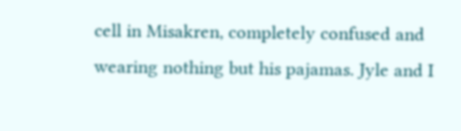cell in Misakren, completely confused and wearing nothing but his pajamas. Jyle and I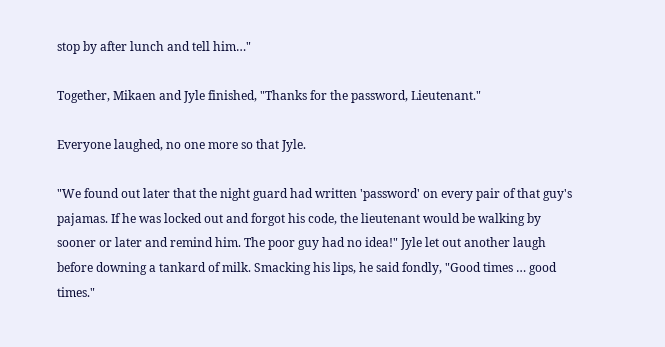stop by after lunch and tell him…"

Together, Mikaen and Jyle finished, "Thanks for the password, Lieutenant."

Everyone laughed, no one more so that Jyle.

"We found out later that the night guard had written 'password' on every pair of that guy's pajamas. If he was locked out and forgot his code, the lieutenant would be walking by sooner or later and remind him. The poor guy had no idea!" Jyle let out another laugh before downing a tankard of milk. Smacking his lips, he said fondly, "Good times … good times."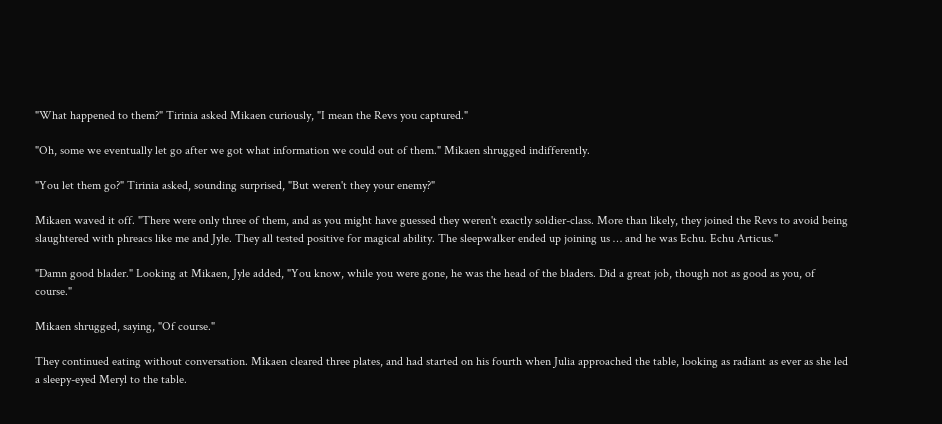"What happened to them?" Tirinia asked Mikaen curiously, "I mean the Revs you captured."

"Oh, some we eventually let go after we got what information we could out of them." Mikaen shrugged indifferently.

"You let them go?" Tirinia asked, sounding surprised, "But weren't they your enemy?"

Mikaen waved it off. "There were only three of them, and as you might have guessed they weren't exactly soldier-class. More than likely, they joined the Revs to avoid being slaughtered with phreacs like me and Jyle. They all tested positive for magical ability. The sleepwalker ended up joining us … and he was Echu. Echu Articus."

"Damn good blader." Looking at Mikaen, Jyle added, "You know, while you were gone, he was the head of the bladers. Did a great job, though not as good as you, of course."

Mikaen shrugged, saying, "Of course."

They continued eating without conversation. Mikaen cleared three plates, and had started on his fourth when Julia approached the table, looking as radiant as ever as she led a sleepy-eyed Meryl to the table.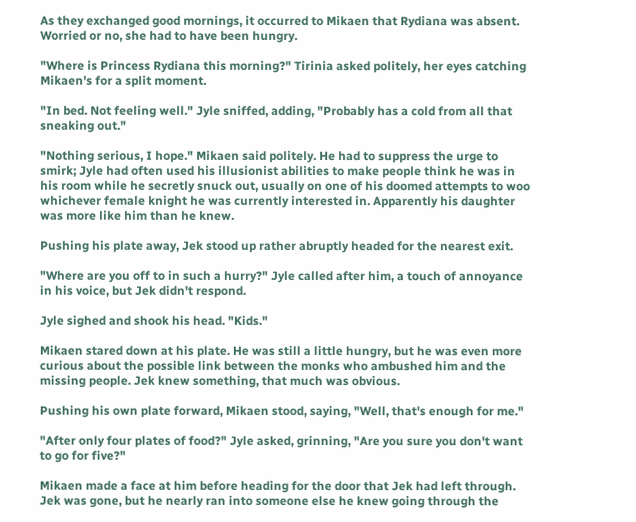As they exchanged good mornings, it occurred to Mikaen that Rydiana was absent. Worried or no, she had to have been hungry.

"Where is Princess Rydiana this morning?" Tirinia asked politely, her eyes catching Mikaen's for a split moment.

"In bed. Not feeling well." Jyle sniffed, adding, "Probably has a cold from all that sneaking out."

"Nothing serious, I hope." Mikaen said politely. He had to suppress the urge to smirk; Jyle had often used his illusionist abilities to make people think he was in his room while he secretly snuck out, usually on one of his doomed attempts to woo whichever female knight he was currently interested in. Apparently his daughter was more like him than he knew.

Pushing his plate away, Jek stood up rather abruptly headed for the nearest exit.

"Where are you off to in such a hurry?" Jyle called after him, a touch of annoyance in his voice, but Jek didn't respond.

Jyle sighed and shook his head. "Kids."

Mikaen stared down at his plate. He was still a little hungry, but he was even more curious about the possible link between the monks who ambushed him and the missing people. Jek knew something, that much was obvious.

Pushing his own plate forward, Mikaen stood, saying, "Well, that's enough for me."

"After only four plates of food?" Jyle asked, grinning, "Are you sure you don't want to go for five?"

Mikaen made a face at him before heading for the door that Jek had left through. Jek was gone, but he nearly ran into someone else he knew going through the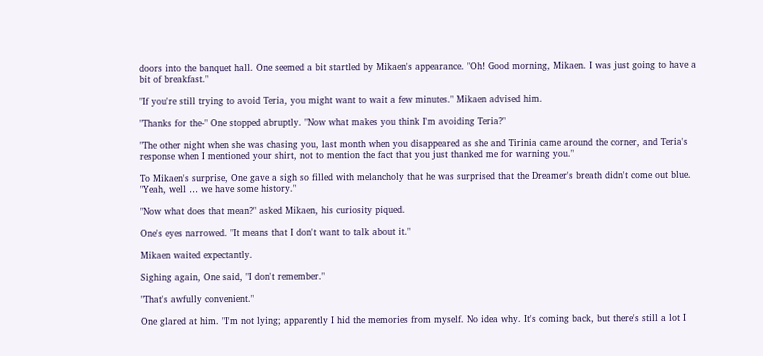doors into the banquet hall. One seemed a bit startled by Mikaen's appearance. "Oh! Good morning, Mikaen. I was just going to have a bit of breakfast."

"If you're still trying to avoid Teria, you might want to wait a few minutes." Mikaen advised him.

"Thanks for the-" One stopped abruptly. "Now what makes you think I'm avoiding Teria?"

"The other night when she was chasing you, last month when you disappeared as she and Tirinia came around the corner, and Teria's response when I mentioned your shirt, not to mention the fact that you just thanked me for warning you."

To Mikaen's surprise, One gave a sigh so filled with melancholy that he was surprised that the Dreamer's breath didn't come out blue. "Yeah, well … we have some history."

"Now what does that mean?" asked Mikaen, his curiosity piqued.

One's eyes narrowed. "It means that I don't want to talk about it."

Mikaen waited expectantly.

Sighing again, One said, "I don't remember."

"That's awfully convenient."

One glared at him. "I'm not lying; apparently I hid the memories from myself. No idea why. It's coming back, but there's still a lot I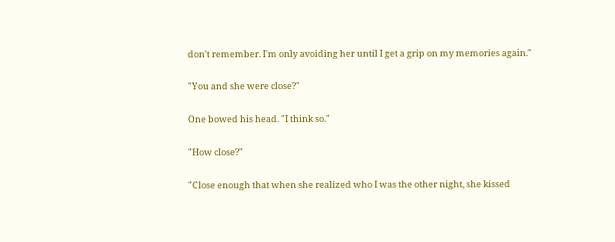don't remember. I'm only avoiding her until I get a grip on my memories again."

"You and she were close?"

One bowed his head. "I think so."

"How close?"

"Close enough that when she realized who I was the other night, she kissed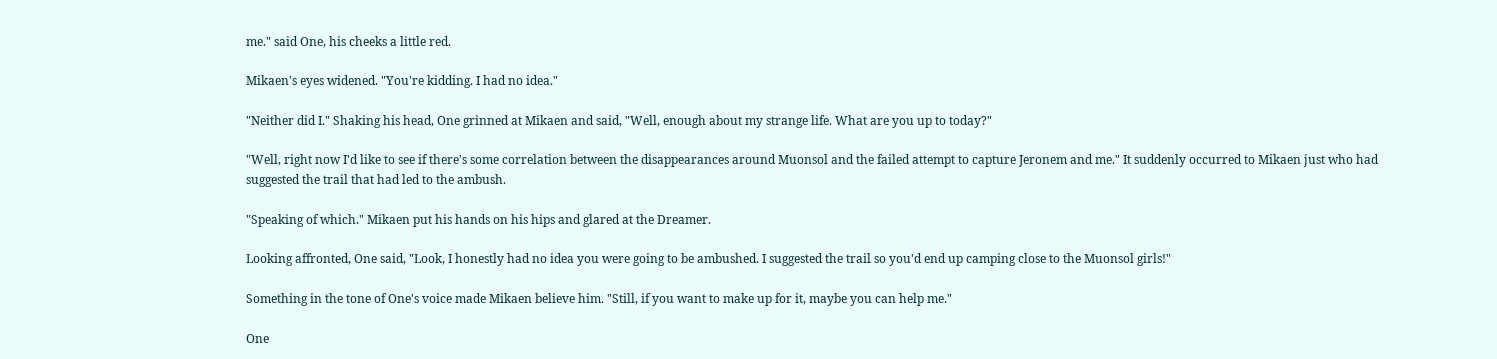me." said One, his cheeks a little red.

Mikaen's eyes widened. "You're kidding. I had no idea."

"Neither did I." Shaking his head, One grinned at Mikaen and said, "Well, enough about my strange life. What are you up to today?"

"Well, right now I'd like to see if there's some correlation between the disappearances around Muonsol and the failed attempt to capture Jeronem and me." It suddenly occurred to Mikaen just who had suggested the trail that had led to the ambush.

"Speaking of which." Mikaen put his hands on his hips and glared at the Dreamer.

Looking affronted, One said, "Look, I honestly had no idea you were going to be ambushed. I suggested the trail so you'd end up camping close to the Muonsol girls!"

Something in the tone of One's voice made Mikaen believe him. "Still, if you want to make up for it, maybe you can help me."

One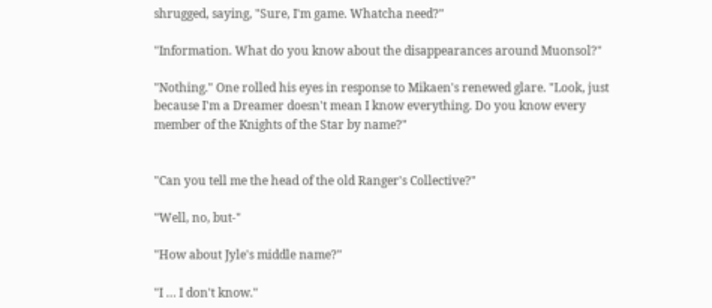shrugged, saying, "Sure, I'm game. Whatcha need?"

"Information. What do you know about the disappearances around Muonsol?"

"Nothing." One rolled his eyes in response to Mikaen's renewed glare. "Look, just because I'm a Dreamer doesn't mean I know everything. Do you know every member of the Knights of the Star by name?"


"Can you tell me the head of the old Ranger's Collective?"

"Well, no, but-"

"How about Jyle's middle name?"

"I … I don't know."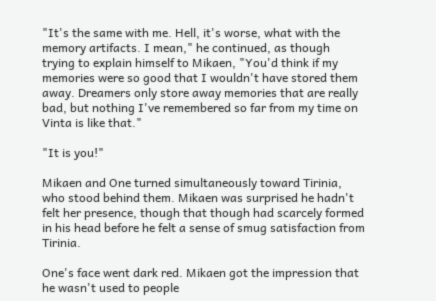"It's the same with me. Hell, it's worse, what with the memory artifacts. I mean," he continued, as though trying to explain himself to Mikaen, "You'd think if my memories were so good that I wouldn't have stored them away. Dreamers only store away memories that are really bad, but nothing I've remembered so far from my time on Vinta is like that."

"It is you!"

Mikaen and One turned simultaneously toward Tirinia, who stood behind them. Mikaen was surprised he hadn't felt her presence, though that though had scarcely formed in his head before he felt a sense of smug satisfaction from Tirinia.

One's face went dark red. Mikaen got the impression that he wasn't used to people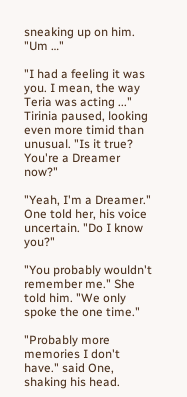sneaking up on him. "Um …"

"I had a feeling it was you. I mean, the way Teria was acting ..." Tirinia paused, looking even more timid than unusual. "Is it true? You're a Dreamer now?"

"Yeah, I'm a Dreamer." One told her, his voice uncertain. "Do I know you?"

"You probably wouldn't remember me." She told him. "We only spoke the one time."

"Probably more memories I don't have." said One, shaking his head.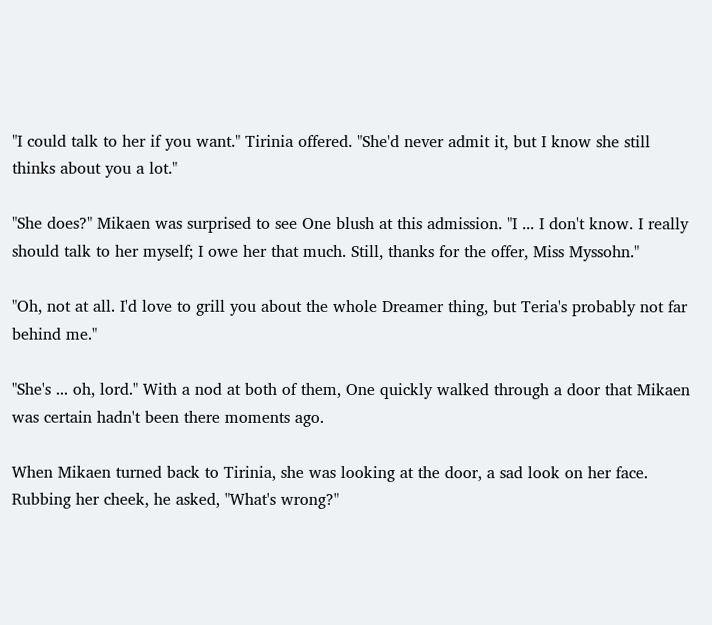"I could talk to her if you want." Tirinia offered. "She'd never admit it, but I know she still thinks about you a lot."

"She does?" Mikaen was surprised to see One blush at this admission. "I ... I don't know. I really should talk to her myself; I owe her that much. Still, thanks for the offer, Miss Myssohn."

"Oh, not at all. I'd love to grill you about the whole Dreamer thing, but Teria's probably not far behind me."

"She's ... oh, lord." With a nod at both of them, One quickly walked through a door that Mikaen was certain hadn't been there moments ago.

When Mikaen turned back to Tirinia, she was looking at the door, a sad look on her face. Rubbing her cheek, he asked, "What's wrong?"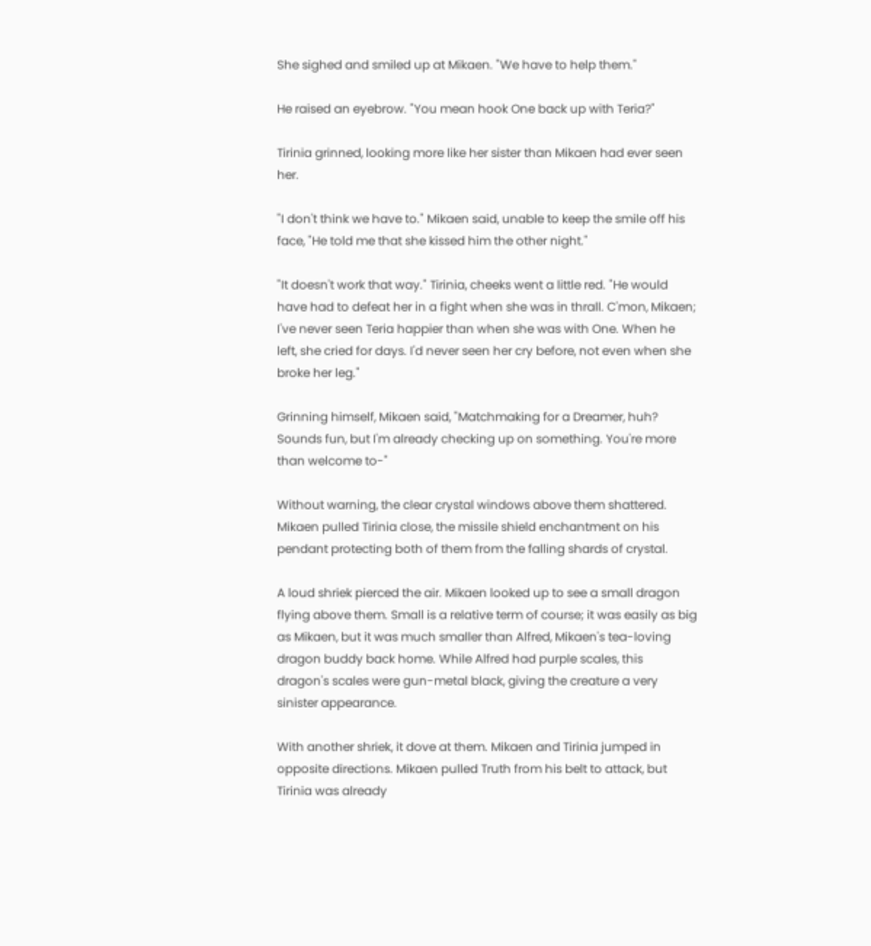She sighed and smiled up at Mikaen. "We have to help them."

He raised an eyebrow. "You mean hook One back up with Teria?"

Tirinia grinned, looking more like her sister than Mikaen had ever seen her.

"I don't think we have to." Mikaen said, unable to keep the smile off his face, "He told me that she kissed him the other night."

"It doesn't work that way." Tirinia, cheeks went a little red. "He would have had to defeat her in a fight when she was in thrall. C'mon, Mikaen; I've never seen Teria happier than when she was with One. When he left, she cried for days. I'd never seen her cry before, not even when she broke her leg."

Grinning himself, Mikaen said, "Matchmaking for a Dreamer, huh? Sounds fun, but I'm already checking up on something. You're more than welcome to-"

Without warning, the clear crystal windows above them shattered. Mikaen pulled Tirinia close, the missile shield enchantment on his pendant protecting both of them from the falling shards of crystal.

A loud shriek pierced the air. Mikaen looked up to see a small dragon flying above them. Small is a relative term of course; it was easily as big as Mikaen, but it was much smaller than Alfred, Mikaen's tea-loving dragon buddy back home. While Alfred had purple scales, this dragon's scales were gun-metal black, giving the creature a very sinister appearance.

With another shriek, it dove at them. Mikaen and Tirinia jumped in opposite directions. Mikaen pulled Truth from his belt to attack, but Tirinia was already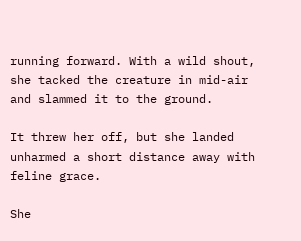running forward. With a wild shout, she tacked the creature in mid-air and slammed it to the ground.

It threw her off, but she landed unharmed a short distance away with feline grace.

She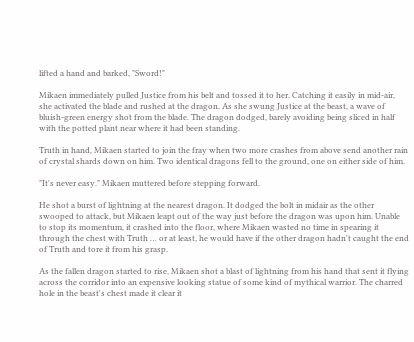lifted a hand and barked, "Sword!"

Mikaen immediately pulled Justice from his belt and tossed it to her. Catching it easily in mid-air, she activated the blade and rushed at the dragon. As she swung Justice at the beast, a wave of bluish-green energy shot from the blade. The dragon dodged, barely avoiding being sliced in half with the potted plant near where it had been standing.

Truth in hand, Mikaen started to join the fray when two more crashes from above send another rain of crystal shards down on him. Two identical dragons fell to the ground, one on either side of him.

"It's never easy." Mikaen muttered before stepping forward.

He shot a burst of lightning at the nearest dragon. It dodged the bolt in midair as the other swooped to attack, but Mikaen leapt out of the way just before the dragon was upon him. Unable to stop its momentum, it crashed into the floor, where Mikaen wasted no time in spearing it through the chest with Truth … or at least, he would have if the other dragon hadn't caught the end of Truth and tore it from his grasp.

As the fallen dragon started to rise, Mikaen shot a blast of lightning from his hand that sent it flying across the corridor into an expensive looking statue of some kind of mythical warrior. The charred hole in the beast's chest made it clear it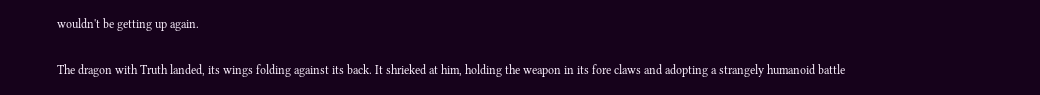wouldn't be getting up again.

The dragon with Truth landed, its wings folding against its back. It shrieked at him, holding the weapon in its fore claws and adopting a strangely humanoid battle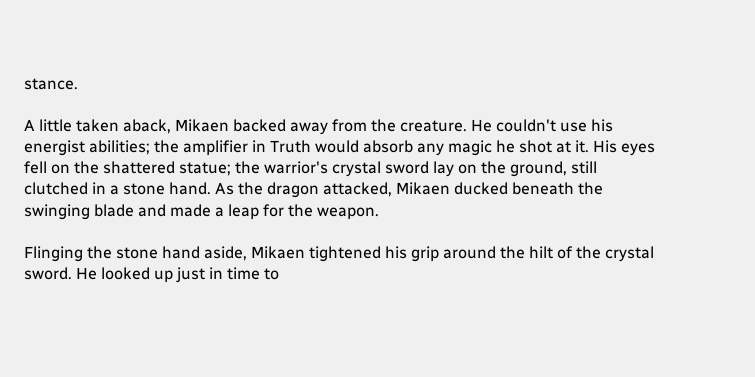stance.

A little taken aback, Mikaen backed away from the creature. He couldn't use his energist abilities; the amplifier in Truth would absorb any magic he shot at it. His eyes fell on the shattered statue; the warrior's crystal sword lay on the ground, still clutched in a stone hand. As the dragon attacked, Mikaen ducked beneath the swinging blade and made a leap for the weapon.

Flinging the stone hand aside, Mikaen tightened his grip around the hilt of the crystal sword. He looked up just in time to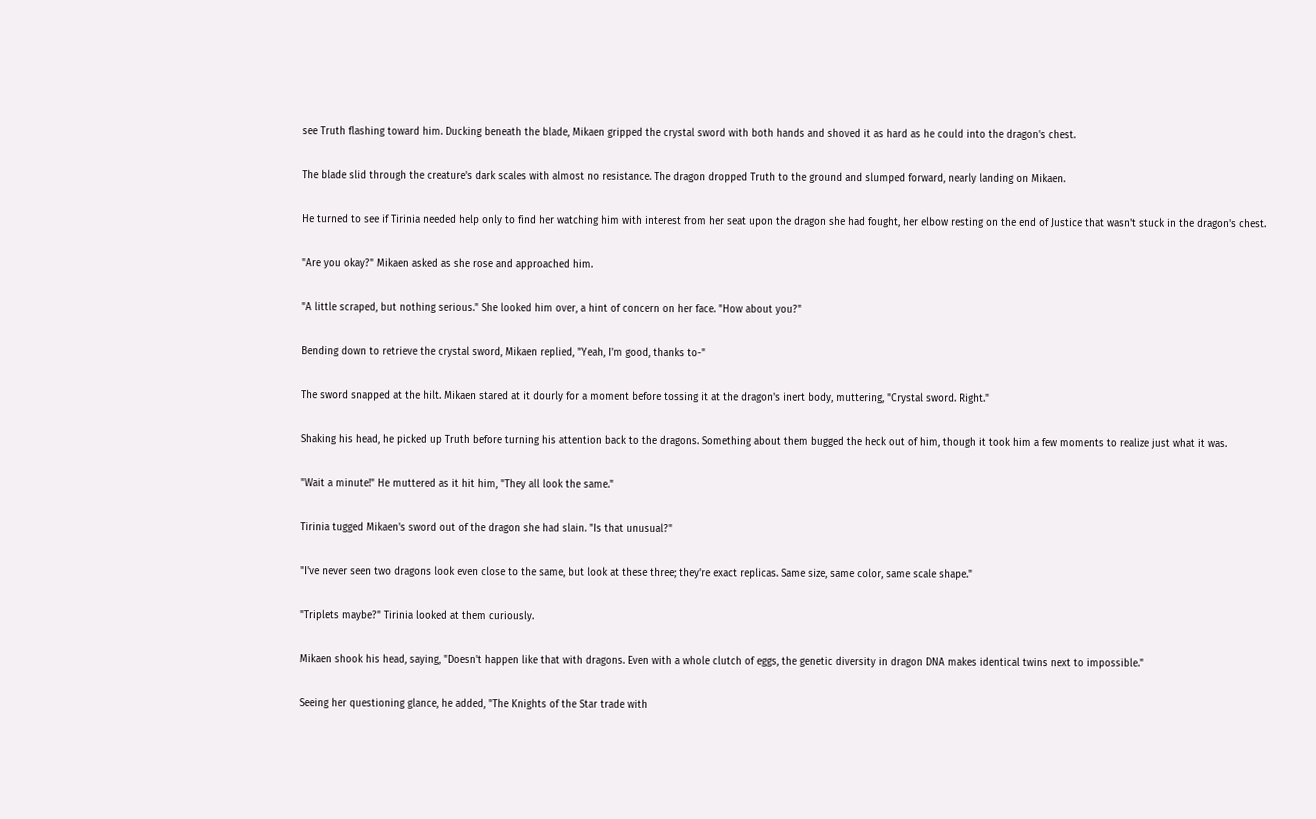see Truth flashing toward him. Ducking beneath the blade, Mikaen gripped the crystal sword with both hands and shoved it as hard as he could into the dragon's chest.

The blade slid through the creature's dark scales with almost no resistance. The dragon dropped Truth to the ground and slumped forward, nearly landing on Mikaen.

He turned to see if Tirinia needed help only to find her watching him with interest from her seat upon the dragon she had fought, her elbow resting on the end of Justice that wasn't stuck in the dragon's chest.

"Are you okay?" Mikaen asked as she rose and approached him.

"A little scraped, but nothing serious." She looked him over, a hint of concern on her face. "How about you?"

Bending down to retrieve the crystal sword, Mikaen replied, "Yeah, I'm good, thanks to-"

The sword snapped at the hilt. Mikaen stared at it dourly for a moment before tossing it at the dragon's inert body, muttering, "Crystal sword. Right."

Shaking his head, he picked up Truth before turning his attention back to the dragons. Something about them bugged the heck out of him, though it took him a few moments to realize just what it was.

"Wait a minute!" He muttered as it hit him, "They all look the same."

Tirinia tugged Mikaen's sword out of the dragon she had slain. "Is that unusual?"

"I've never seen two dragons look even close to the same, but look at these three; they're exact replicas. Same size, same color, same scale shape."

"Triplets maybe?" Tirinia looked at them curiously.

Mikaen shook his head, saying, "Doesn't happen like that with dragons. Even with a whole clutch of eggs, the genetic diversity in dragon DNA makes identical twins next to impossible."

Seeing her questioning glance, he added, "The Knights of the Star trade with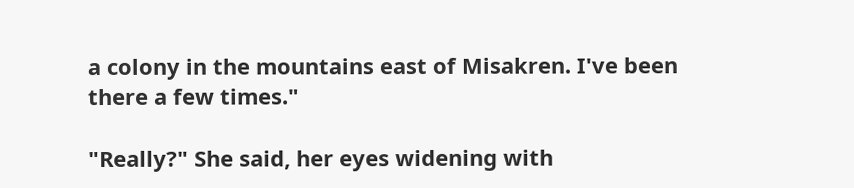a colony in the mountains east of Misakren. I've been there a few times."

"Really?" She said, her eyes widening with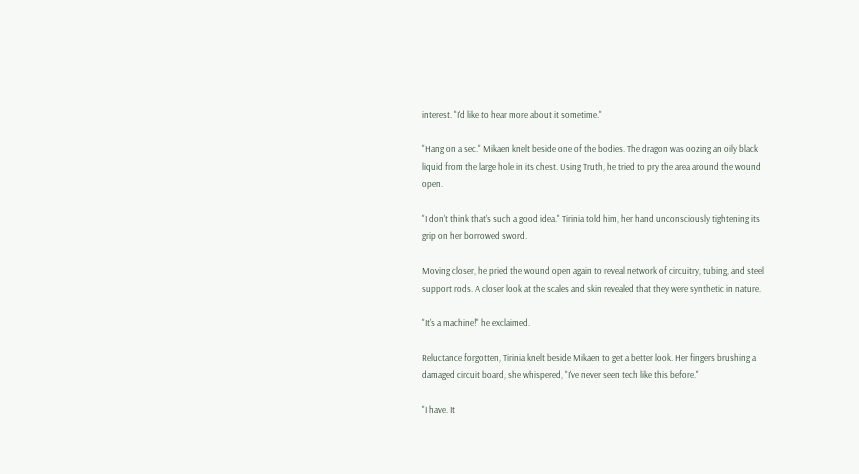interest. "I'd like to hear more about it sometime."

"Hang on a sec." Mikaen knelt beside one of the bodies. The dragon was oozing an oily black liquid from the large hole in its chest. Using Truth, he tried to pry the area around the wound open.

"I don't think that's such a good idea." Tirinia told him, her hand unconsciously tightening its grip on her borrowed sword.

Moving closer, he pried the wound open again to reveal network of circuitry, tubing, and steel support rods. A closer look at the scales and skin revealed that they were synthetic in nature.

"It's a machine!" he exclaimed.

Reluctance forgotten, Tirinia knelt beside Mikaen to get a better look. Her fingers brushing a damaged circuit board, she whispered, "I've never seen tech like this before."

"I have. It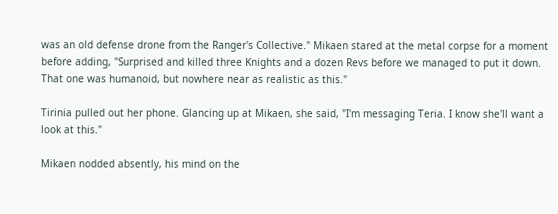was an old defense drone from the Ranger's Collective." Mikaen stared at the metal corpse for a moment before adding, "Surprised and killed three Knights and a dozen Revs before we managed to put it down. That one was humanoid, but nowhere near as realistic as this."

Tirinia pulled out her phone. Glancing up at Mikaen, she said, "I'm messaging Teria. I know she'll want a look at this."

Mikaen nodded absently, his mind on the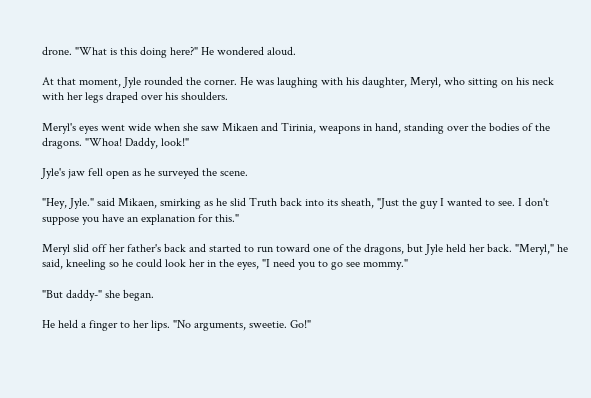drone. "What is this doing here?" He wondered aloud.

At that moment, Jyle rounded the corner. He was laughing with his daughter, Meryl, who sitting on his neck with her legs draped over his shoulders.

Meryl's eyes went wide when she saw Mikaen and Tirinia, weapons in hand, standing over the bodies of the dragons. "Whoa! Daddy, look!"

Jyle's jaw fell open as he surveyed the scene.

"Hey, Jyle." said Mikaen, smirking as he slid Truth back into its sheath, "Just the guy I wanted to see. I don't suppose you have an explanation for this."

Meryl slid off her father's back and started to run toward one of the dragons, but Jyle held her back. "Meryl," he said, kneeling so he could look her in the eyes, "I need you to go see mommy."

"But daddy-" she began.

He held a finger to her lips. "No arguments, sweetie. Go!"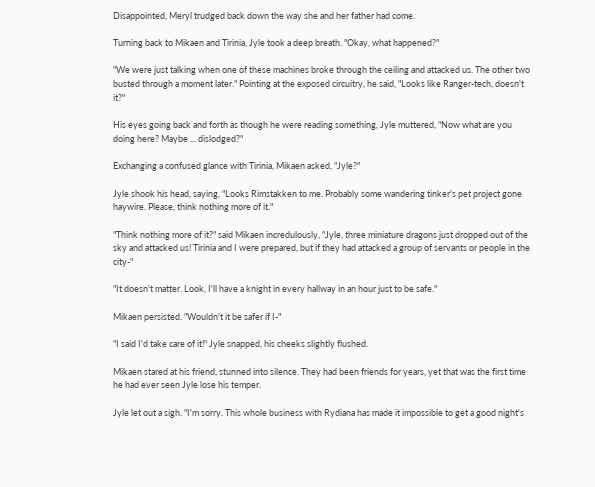Disappointed, Meryl trudged back down the way she and her father had come.

Turning back to Mikaen and Tirinia, Jyle took a deep breath. "Okay, what happened?"

"We were just talking when one of these machines broke through the ceiling and attacked us. The other two busted through a moment later." Pointing at the exposed circuitry, he said, "Looks like Ranger-tech, doesn't it?"

His eyes going back and forth as though he were reading something, Jyle muttered, "Now what are you doing here? Maybe ... dislodged?"

Exchanging a confused glance with Tirinia, Mikaen asked, "Jyle?"

Jyle shook his head, saying, "Looks Rimstakken to me. Probably some wandering tinker's pet project gone haywire. Please, think nothing more of it."

"Think nothing more of it?" said Mikaen incredulously, "Jyle, three miniature dragons just dropped out of the sky and attacked us! Tirinia and I were prepared, but if they had attacked a group of servants or people in the city-"

"It doesn't matter. Look, I'll have a knight in every hallway in an hour just to be safe."

Mikaen persisted. "Wouldn't it be safer if I-"

"I said I'd take care of it!" Jyle snapped, his cheeks slightly flushed.

Mikaen stared at his friend, stunned into silence. They had been friends for years, yet that was the first time he had ever seen Jyle lose his temper.

Jyle let out a sigh. "I'm sorry. This whole business with Rydiana has made it impossible to get a good night's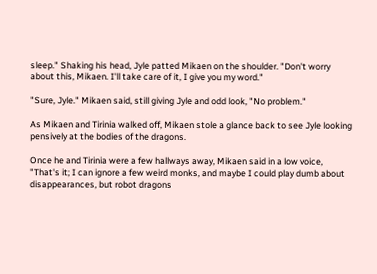sleep." Shaking his head, Jyle patted Mikaen on the shoulder. "Don't worry about this, Mikaen. I'll take care of it, I give you my word."

"Sure, Jyle." Mikaen said, still giving Jyle and odd look, "No problem."

As Mikaen and Tirinia walked off, Mikaen stole a glance back to see Jyle looking pensively at the bodies of the dragons.

Once he and Tirinia were a few hallways away, Mikaen said in a low voice, "That's it; I can ignore a few weird monks, and maybe I could play dumb about disappearances, but robot dragons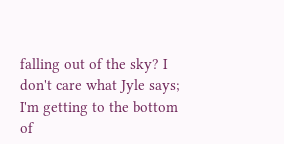falling out of the sky? I don't care what Jyle says; I'm getting to the bottom of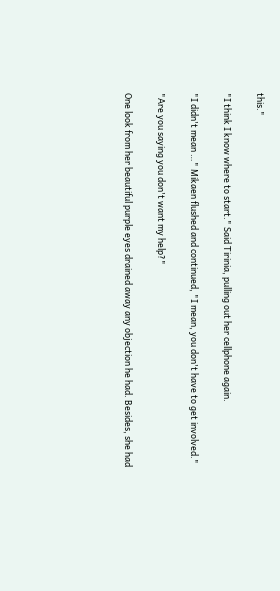this."

"I think I know where to start." Said Tirinia, pulling out her cellphone again.

"I didn't mean …" Mikaen flushed and continued, "I mean, you don't have to get involved."

"Are you saying you don't want my help?"

One look from her beautiful purple eyes drained away any objection he had. Besides, she had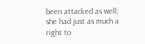been attacked as well; she had just as much a right to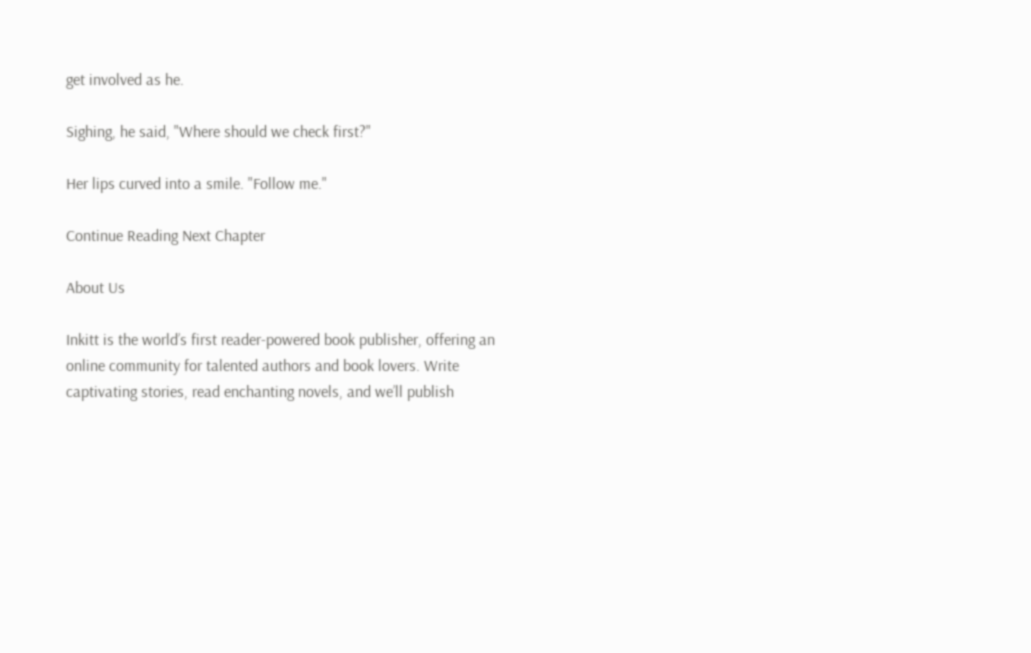get involved as he.

Sighing, he said, "Where should we check first?"

Her lips curved into a smile. "Follow me."

Continue Reading Next Chapter

About Us

Inkitt is the world’s first reader-powered book publisher, offering an online community for talented authors and book lovers. Write captivating stories, read enchanting novels, and we’ll publish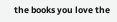the books you love the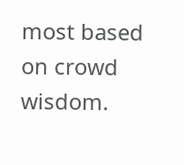most based on crowd wisdom.